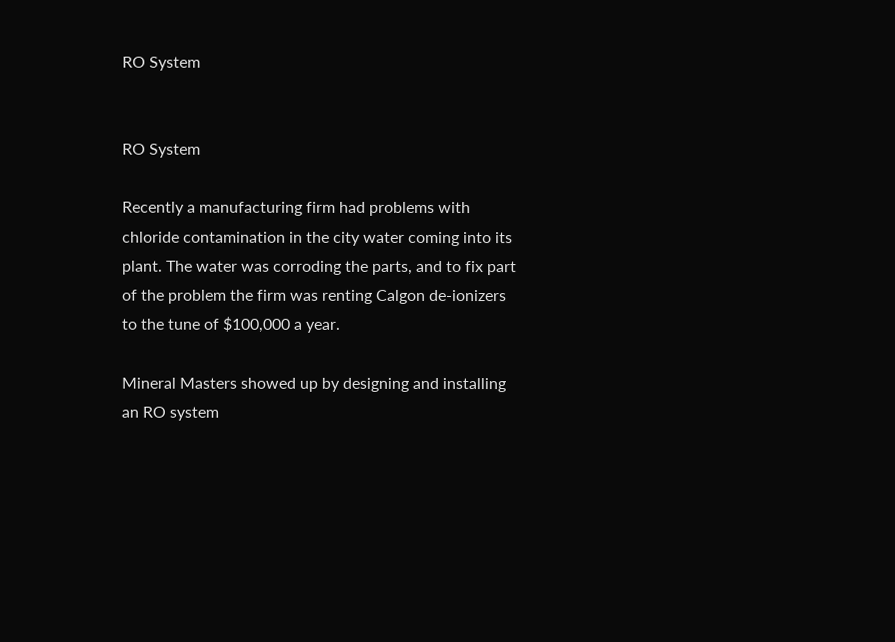RO System


RO System

Recently a manufacturing firm had problems with chloride contamination in the city water coming into its plant. The water was corroding the parts, and to fix part of the problem the firm was renting Calgon de-ionizers to the tune of $100,000 a year.

Mineral Masters showed up by designing and installing an RO system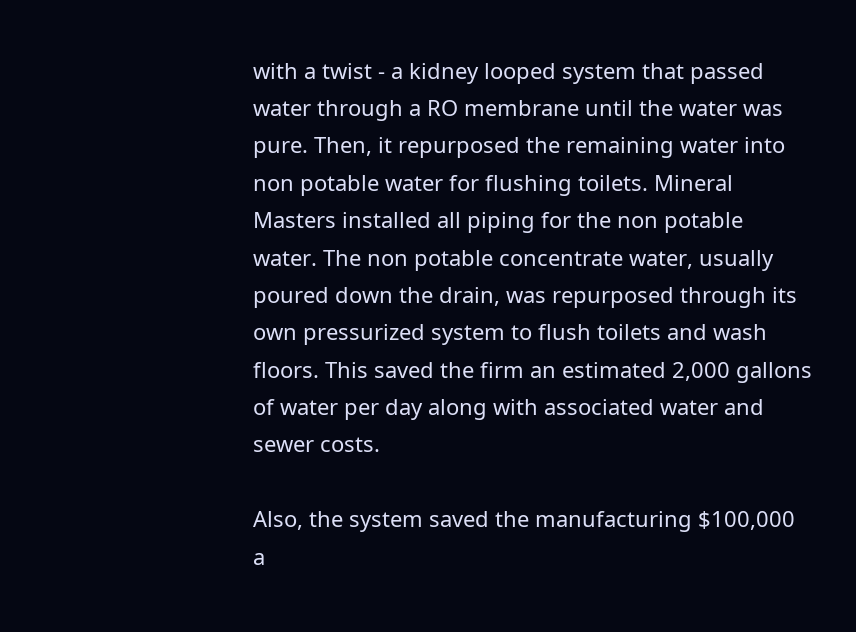with a twist - a kidney looped system that passed water through a RO membrane until the water was pure. Then, it repurposed the remaining water into non potable water for flushing toilets. Mineral Masters installed all piping for the non potable water. The non potable concentrate water, usually poured down the drain, was repurposed through its own pressurized system to flush toilets and wash floors. This saved the firm an estimated 2,000 gallons of water per day along with associated water and sewer costs.

Also, the system saved the manufacturing $100,000 a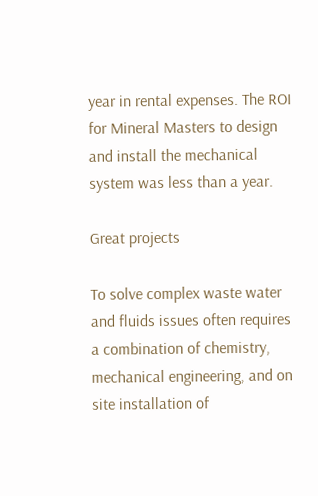year in rental expenses. The ROI for Mineral Masters to design and install the mechanical system was less than a year.

Great projects

To solve complex waste water and fluids issues often requires a combination of chemistry, mechanical engineering, and on site installation of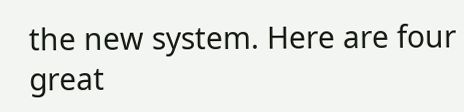the new system. Here are four great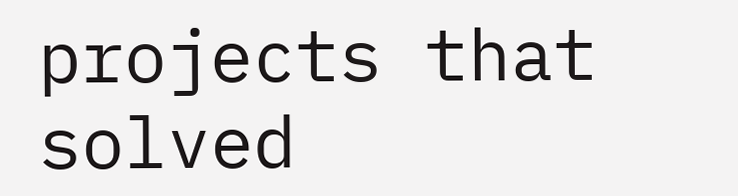projects that solved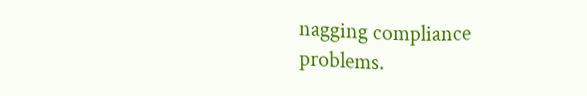nagging compliance problems.